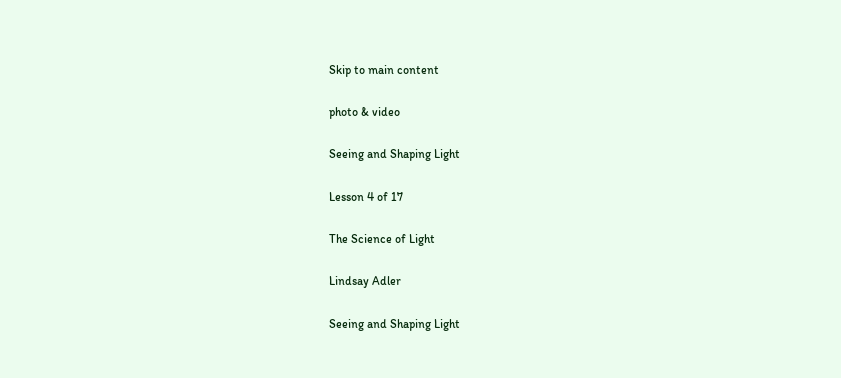Skip to main content

photo & video

Seeing and Shaping Light

Lesson 4 of 17

The Science of Light

Lindsay Adler

Seeing and Shaping Light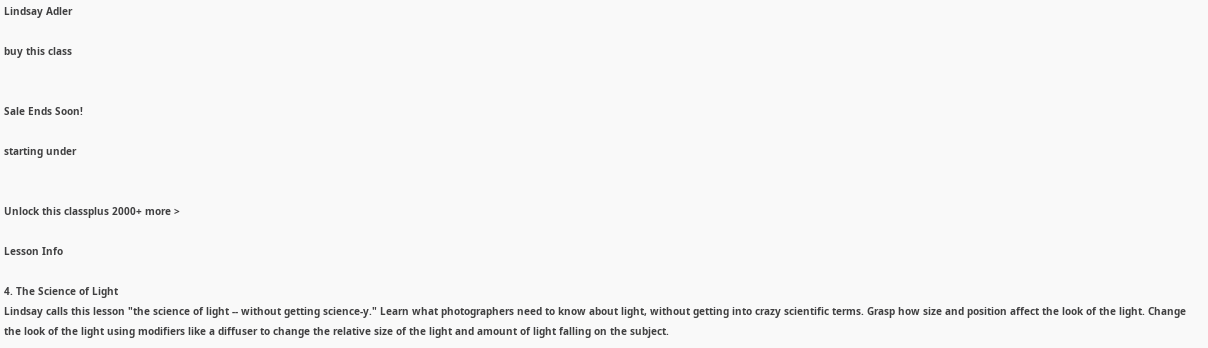Lindsay Adler

buy this class


Sale Ends Soon!

starting under


Unlock this classplus 2000+ more >

Lesson Info

4. The Science of Light
Lindsay calls this lesson "the science of light -- without getting science-y." Learn what photographers need to know about light, without getting into crazy scientific terms. Grasp how size and position affect the look of the light. Change the look of the light using modifiers like a diffuser to change the relative size of the light and amount of light falling on the subject.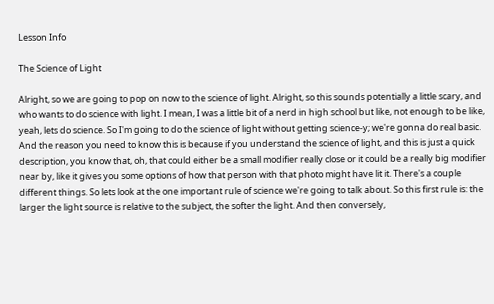Lesson Info

The Science of Light

Alright, so we are going to pop on now to the science of light. Alright, so this sounds potentially a little scary, and who wants to do science with light. I mean, I was a little bit of a nerd in high school but like, not enough to be like, yeah, lets do science. So I'm going to do the science of light without getting science-y; we're gonna do real basic. And the reason you need to know this is because if you understand the science of light, and this is just a quick description, you know that, oh, that could either be a small modifier really close or it could be a really big modifier near by, like it gives you some options of how that person with that photo might have lit it. There's a couple different things. So lets look at the one important rule of science we're going to talk about. So this first rule is: the larger the light source is relative to the subject, the softer the light. And then conversely,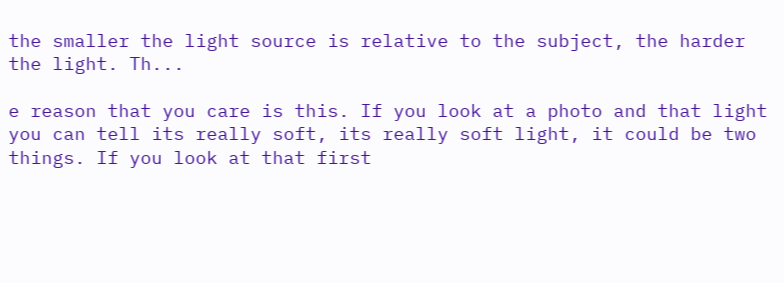the smaller the light source is relative to the subject, the harder the light. Th...

e reason that you care is this. If you look at a photo and that light you can tell its really soft, its really soft light, it could be two things. If you look at that first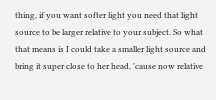thing, if you want softer light you need that light source to be larger relative to your subject. So what that means is I could take a smaller light source and bring it super close to her head, 'cause now relative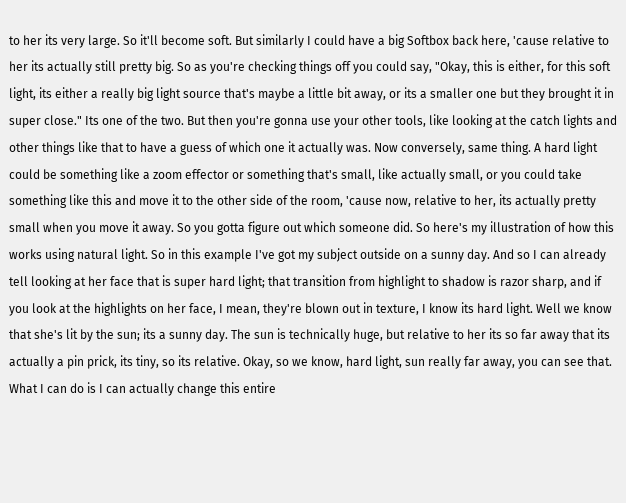to her its very large. So it'll become soft. But similarly I could have a big Softbox back here, 'cause relative to her its actually still pretty big. So as you're checking things off you could say, "Okay, this is either, for this soft light, its either a really big light source that's maybe a little bit away, or its a smaller one but they brought it in super close." Its one of the two. But then you're gonna use your other tools, like looking at the catch lights and other things like that to have a guess of which one it actually was. Now conversely, same thing. A hard light could be something like a zoom effector or something that's small, like actually small, or you could take something like this and move it to the other side of the room, 'cause now, relative to her, its actually pretty small when you move it away. So you gotta figure out which someone did. So here's my illustration of how this works using natural light. So in this example I've got my subject outside on a sunny day. And so I can already tell looking at her face that is super hard light; that transition from highlight to shadow is razor sharp, and if you look at the highlights on her face, I mean, they're blown out in texture, I know its hard light. Well we know that she's lit by the sun; its a sunny day. The sun is technically huge, but relative to her its so far away that its actually a pin prick, its tiny, so its relative. Okay, so we know, hard light, sun really far away, you can see that. What I can do is I can actually change this entire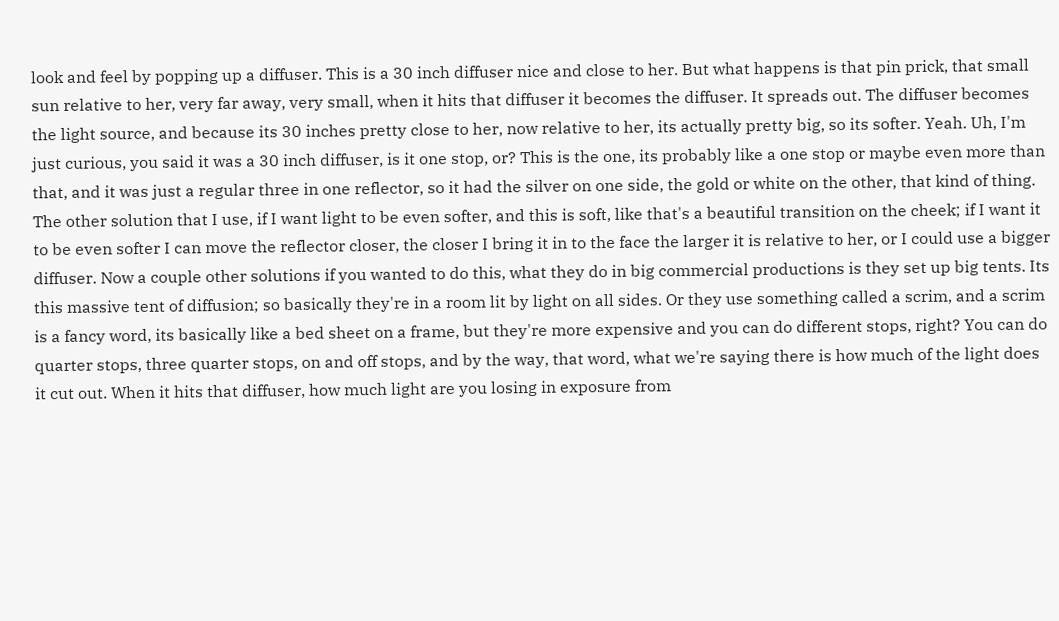look and feel by popping up a diffuser. This is a 30 inch diffuser nice and close to her. But what happens is that pin prick, that small sun relative to her, very far away, very small, when it hits that diffuser it becomes the diffuser. It spreads out. The diffuser becomes the light source, and because its 30 inches pretty close to her, now relative to her, its actually pretty big, so its softer. Yeah. Uh, I'm just curious, you said it was a 30 inch diffuser, is it one stop, or? This is the one, its probably like a one stop or maybe even more than that, and it was just a regular three in one reflector, so it had the silver on one side, the gold or white on the other, that kind of thing. The other solution that I use, if I want light to be even softer, and this is soft, like that's a beautiful transition on the cheek; if I want it to be even softer I can move the reflector closer, the closer I bring it in to the face the larger it is relative to her, or I could use a bigger diffuser. Now a couple other solutions if you wanted to do this, what they do in big commercial productions is they set up big tents. Its this massive tent of diffusion; so basically they're in a room lit by light on all sides. Or they use something called a scrim, and a scrim is a fancy word, its basically like a bed sheet on a frame, but they're more expensive and you can do different stops, right? You can do quarter stops, three quarter stops, on and off stops, and by the way, that word, what we're saying there is how much of the light does it cut out. When it hits that diffuser, how much light are you losing in exposure from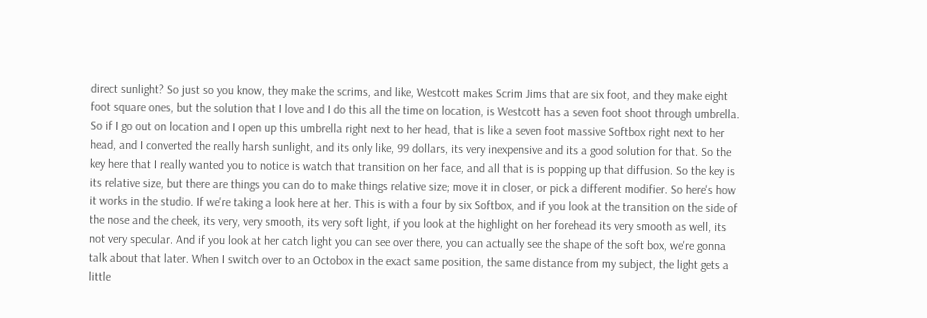direct sunlight? So just so you know, they make the scrims, and like, Westcott makes Scrim Jims that are six foot, and they make eight foot square ones, but the solution that I love and I do this all the time on location, is Westcott has a seven foot shoot through umbrella. So if I go out on location and I open up this umbrella right next to her head, that is like a seven foot massive Softbox right next to her head, and I converted the really harsh sunlight, and its only like, 99 dollars, its very inexpensive and its a good solution for that. So the key here that I really wanted you to notice is watch that transition on her face, and all that is is popping up that diffusion. So the key is its relative size, but there are things you can do to make things relative size; move it in closer, or pick a different modifier. So here's how it works in the studio. If we're taking a look here at her. This is with a four by six Softbox, and if you look at the transition on the side of the nose and the cheek, its very, very smooth, its very soft light, if you look at the highlight on her forehead its very smooth as well, its not very specular. And if you look at her catch light you can see over there, you can actually see the shape of the soft box, we're gonna talk about that later. When I switch over to an Octobox in the exact same position, the same distance from my subject, the light gets a little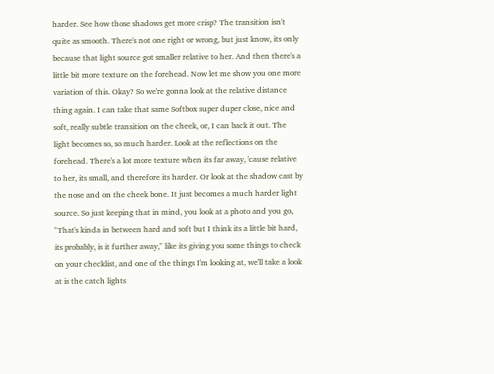harder. See how those shadows get more crisp? The transition isn't quite as smooth. There's not one right or wrong, but just know, its only because that light source got smaller relative to her. And then there's a little bit more texture on the forehead. Now let me show you one more variation of this. Okay? So we're gonna look at the relative distance thing again. I can take that same Softbox super duper close, nice and soft, really subtle transition on the cheek, or, I can back it out. The light becomes so, so much harder. Look at the reflections on the forehead. There's a lot more texture when its far away, 'cause relative to her, its small, and therefore its harder. Or look at the shadow cast by the nose and on the cheek bone. It just becomes a much harder light source. So just keeping that in mind, you look at a photo and you go, "That's kinda in between hard and soft but I think its a little bit hard, its probably, is it further away," like its giving you some things to check on your checklist, and one of the things I'm looking at, we'll take a look at is the catch lights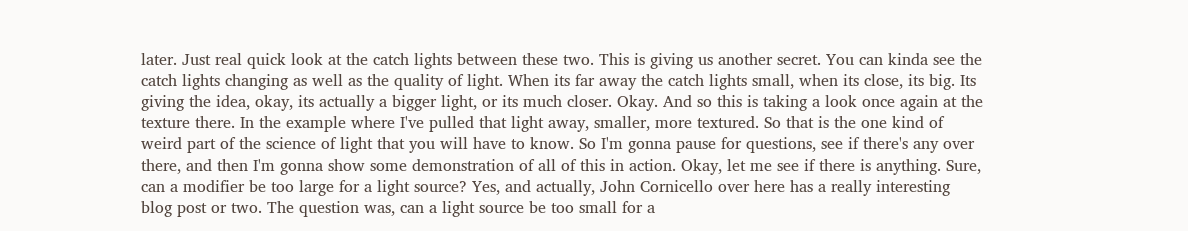later. Just real quick look at the catch lights between these two. This is giving us another secret. You can kinda see the catch lights changing as well as the quality of light. When its far away the catch lights small, when its close, its big. Its giving the idea, okay, its actually a bigger light, or its much closer. Okay. And so this is taking a look once again at the texture there. In the example where I've pulled that light away, smaller, more textured. So that is the one kind of weird part of the science of light that you will have to know. So I'm gonna pause for questions, see if there's any over there, and then I'm gonna show some demonstration of all of this in action. Okay, let me see if there is anything. Sure, can a modifier be too large for a light source? Yes, and actually, John Cornicello over here has a really interesting blog post or two. The question was, can a light source be too small for a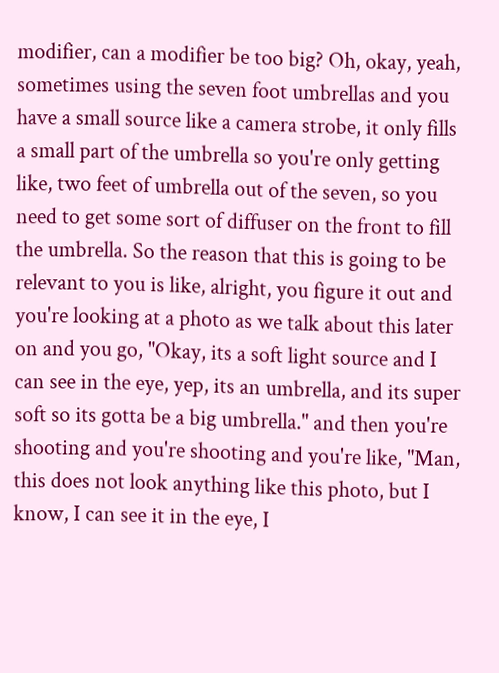modifier, can a modifier be too big? Oh, okay, yeah, sometimes using the seven foot umbrellas and you have a small source like a camera strobe, it only fills a small part of the umbrella so you're only getting like, two feet of umbrella out of the seven, so you need to get some sort of diffuser on the front to fill the umbrella. So the reason that this is going to be relevant to you is like, alright, you figure it out and you're looking at a photo as we talk about this later on and you go, "Okay, its a soft light source and I can see in the eye, yep, its an umbrella, and its super soft so its gotta be a big umbrella." and then you're shooting and you're shooting and you're like, "Man, this does not look anything like this photo, but I know, I can see it in the eye, I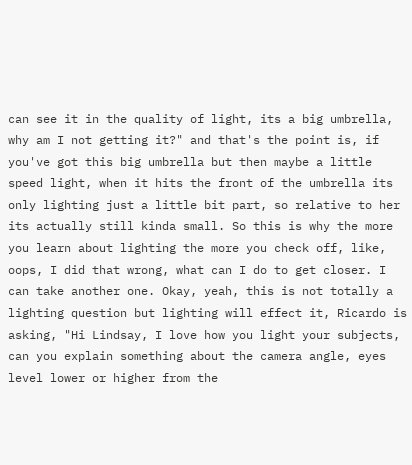can see it in the quality of light, its a big umbrella, why am I not getting it?" and that's the point is, if you've got this big umbrella but then maybe a little speed light, when it hits the front of the umbrella its only lighting just a little bit part, so relative to her its actually still kinda small. So this is why the more you learn about lighting the more you check off, like, oops, I did that wrong, what can I do to get closer. I can take another one. Okay, yeah, this is not totally a lighting question but lighting will effect it, Ricardo is asking, "Hi Lindsay, I love how you light your subjects, can you explain something about the camera angle, eyes level lower or higher from the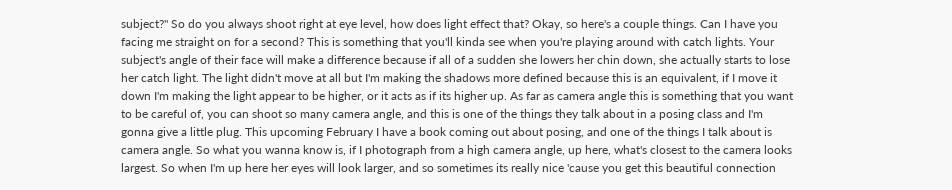subject?" So do you always shoot right at eye level, how does light effect that? Okay, so here's a couple things. Can I have you facing me straight on for a second? This is something that you'll kinda see when you're playing around with catch lights. Your subject's angle of their face will make a difference because if all of a sudden she lowers her chin down, she actually starts to lose her catch light. The light didn't move at all but I'm making the shadows more defined because this is an equivalent, if I move it down I'm making the light appear to be higher, or it acts as if its higher up. As far as camera angle this is something that you want to be careful of, you can shoot so many camera angle, and this is one of the things they talk about in a posing class and I'm gonna give a little plug. This upcoming February I have a book coming out about posing, and one of the things I talk about is camera angle. So what you wanna know is, if I photograph from a high camera angle, up here, what's closest to the camera looks largest. So when I'm up here her eyes will look larger, and so sometimes its really nice 'cause you get this beautiful connection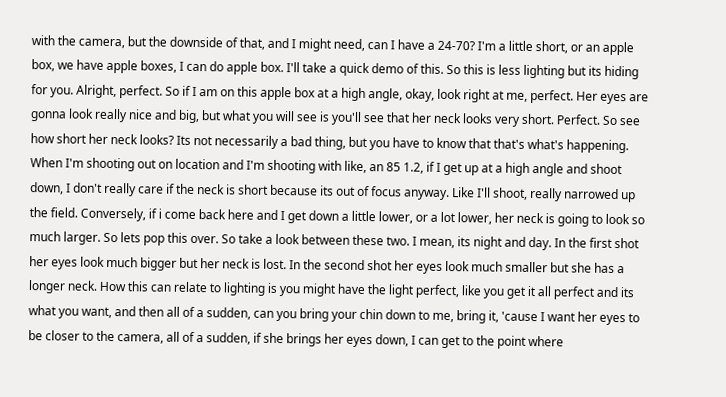with the camera, but the downside of that, and I might need, can I have a 24-70? I'm a little short, or an apple box, we have apple boxes, I can do apple box. I'll take a quick demo of this. So this is less lighting but its hiding for you. Alright, perfect. So if I am on this apple box at a high angle, okay, look right at me, perfect. Her eyes are gonna look really nice and big, but what you will see is you'll see that her neck looks very short. Perfect. So see how short her neck looks? Its not necessarily a bad thing, but you have to know that that's what's happening. When I'm shooting out on location and I'm shooting with like, an 85 1.2, if I get up at a high angle and shoot down, I don't really care if the neck is short because its out of focus anyway. Like I'll shoot, really narrowed up the field. Conversely, if i come back here and I get down a little lower, or a lot lower, her neck is going to look so much larger. So lets pop this over. So take a look between these two. I mean, its night and day. In the first shot her eyes look much bigger but her neck is lost. In the second shot her eyes look much smaller but she has a longer neck. How this can relate to lighting is you might have the light perfect, like you get it all perfect and its what you want, and then all of a sudden, can you bring your chin down to me, bring it, 'cause I want her eyes to be closer to the camera, all of a sudden, if she brings her eyes down, I can get to the point where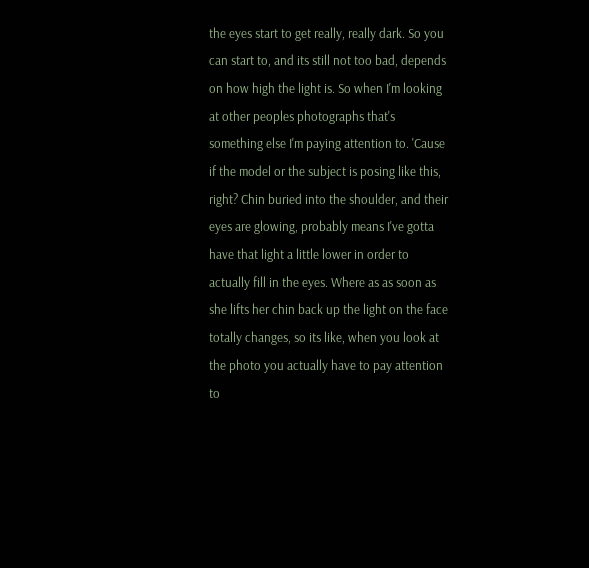the eyes start to get really, really dark. So you can start to, and its still not too bad, depends on how high the light is. So when I'm looking at other peoples photographs that's something else I'm paying attention to. 'Cause if the model or the subject is posing like this, right? Chin buried into the shoulder, and their eyes are glowing, probably means I've gotta have that light a little lower in order to actually fill in the eyes. Where as as soon as she lifts her chin back up the light on the face totally changes, so its like, when you look at the photo you actually have to pay attention to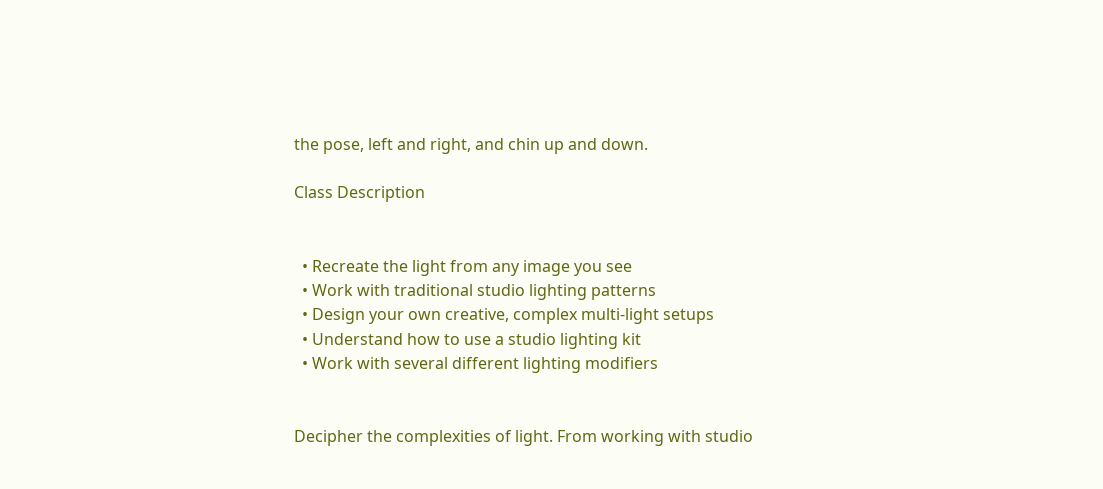the pose, left and right, and chin up and down.

Class Description


  • Recreate the light from any image you see
  • Work with traditional studio lighting patterns
  • Design your own creative, complex multi-light setups
  • Understand how to use a studio lighting kit
  • Work with several different lighting modifiers


Decipher the complexities of light. From working with studio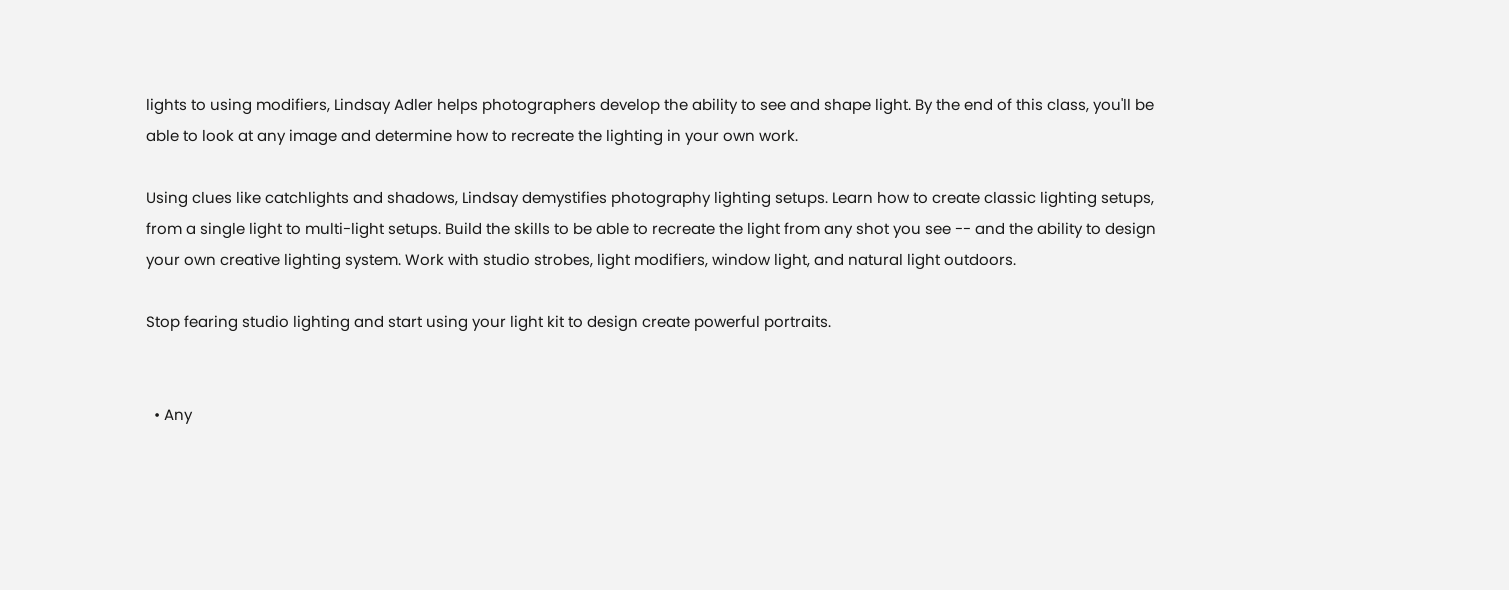lights to using modifiers, Lindsay Adler helps photographers develop the ability to see and shape light. By the end of this class, you'll be able to look at any image and determine how to recreate the lighting in your own work.

Using clues like catchlights and shadows, Lindsay demystifies photography lighting setups. Learn how to create classic lighting setups, from a single light to multi-light setups. Build the skills to be able to recreate the light from any shot you see -- and the ability to design your own creative lighting system. Work with studio strobes, light modifiers, window light, and natural light outdoors.

Stop fearing studio lighting and start using your light kit to design create powerful portraits.


  • Any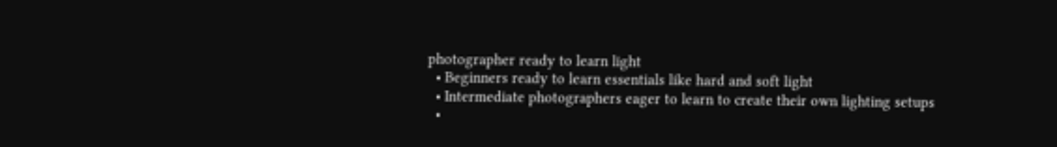photographer ready to learn light
  • Beginners ready to learn essentials like hard and soft light
  • Intermediate photographers eager to learn to create their own lighting setups
  •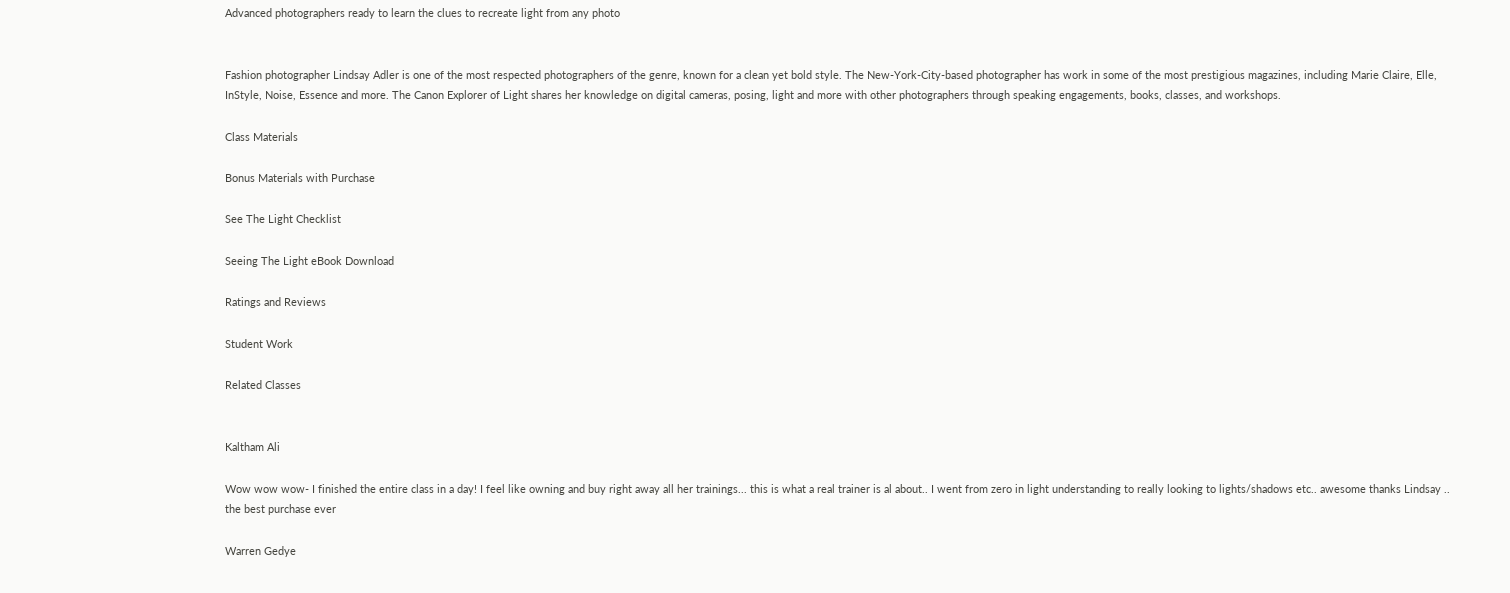Advanced photographers ready to learn the clues to recreate light from any photo


Fashion photographer Lindsay Adler is one of the most respected photographers of the genre, known for a clean yet bold style. The New-York-City-based photographer has work in some of the most prestigious magazines, including Marie Claire, Elle, InStyle, Noise, Essence and more. The Canon Explorer of Light shares her knowledge on digital cameras, posing, light and more with other photographers through speaking engagements, books, classes, and workshops.

Class Materials

Bonus Materials with Purchase

See The Light Checklist

Seeing The Light eBook Download

Ratings and Reviews

Student Work

Related Classes


Kaltham Ali

Wow wow wow- I finished the entire class in a day! I feel like owning and buy right away all her trainings... this is what a real trainer is al about.. I went from zero in light understanding to really looking to lights/shadows etc.. awesome thanks Lindsay .. the best purchase ever

Warren Gedye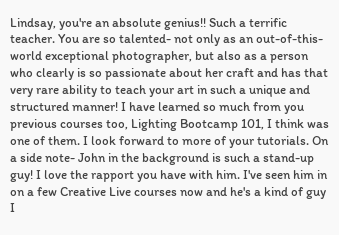Lindsay, you're an absolute genius!! Such a terrific teacher. You are so talented- not only as an out-of-this-world exceptional photographer, but also as a person who clearly is so passionate about her craft and has that very rare ability to teach your art in such a unique and structured manner! I have learned so much from you previous courses too, Lighting Bootcamp 101, I think was one of them. I look forward to more of your tutorials. On a side note- John in the background is such a stand-up guy! I love the rapport you have with him. I've seen him in on a few Creative Live courses now and he's a kind of guy I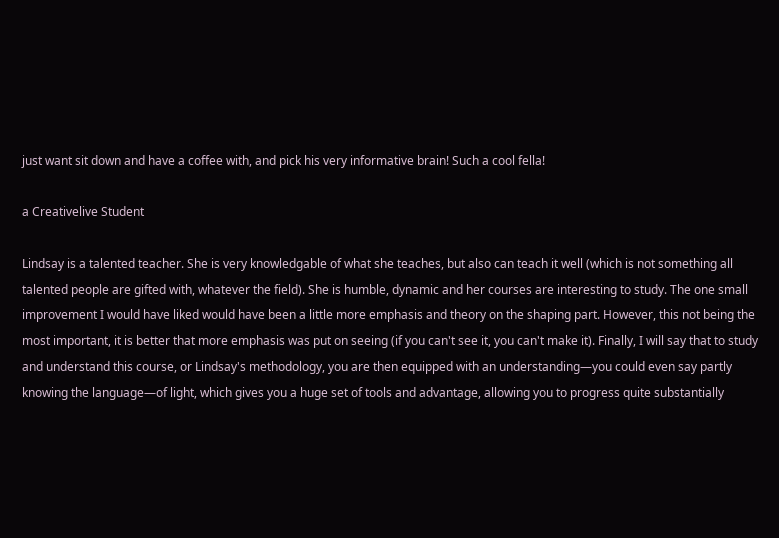just want sit down and have a coffee with, and pick his very informative brain! Such a cool fella!

a Creativelive Student

Lindsay is a talented teacher. She is very knowledgable of what she teaches, but also can teach it well (which is not something all talented people are gifted with, whatever the field). She is humble, dynamic and her courses are interesting to study. The one small improvement I would have liked would have been a little more emphasis and theory on the shaping part. However, this not being the most important, it is better that more emphasis was put on seeing (if you can't see it, you can't make it). Finally, I will say that to study and understand this course, or Lindsay's methodology, you are then equipped with an understanding—you could even say partly knowing the language—of light, which gives you a huge set of tools and advantage, allowing you to progress quite substantially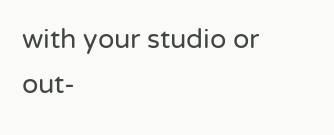with your studio or out-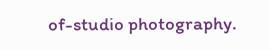of-studio photography.